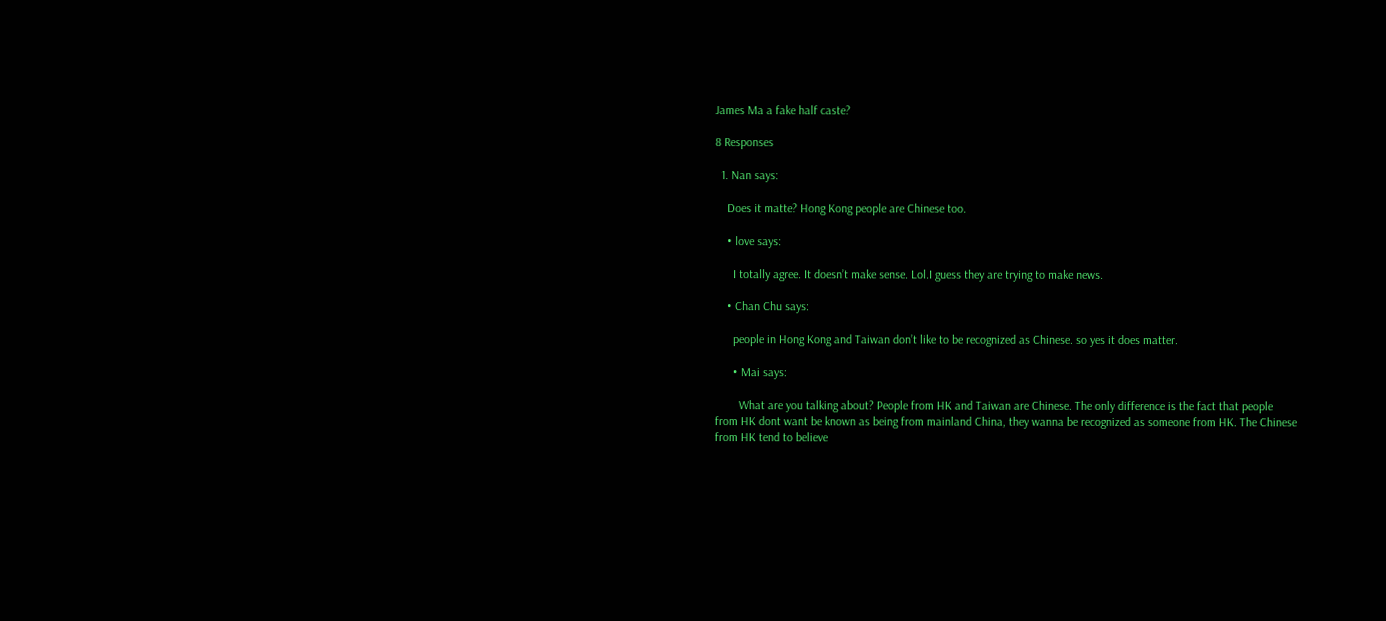James Ma a fake half caste?

8 Responses

  1. Nan says:

    Does it matte? Hong Kong people are Chinese too.

    • love says:

      I totally agree. It doesn’t make sense. Lol.I guess they are trying to make news.

    • Chan Chu says:

      people in Hong Kong and Taiwan don’t like to be recognized as Chinese. so yes it does matter.

      • Mai says:

        What are you talking about? People from HK and Taiwan are Chinese. The only difference is the fact that people from HK dont want be known as being from mainland China, they wanna be recognized as someone from HK. The Chinese from HK tend to believe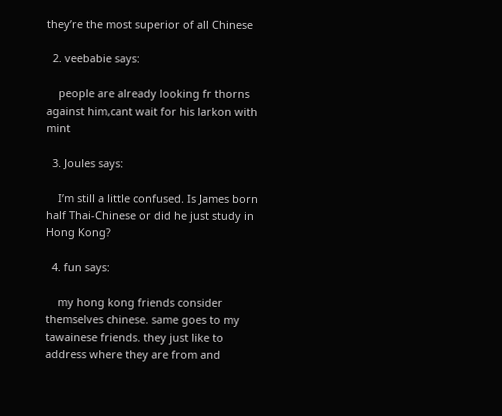they’re the most superior of all Chinese

  2. veebabie says:

    people are already looking fr thorns against him,cant wait for his larkon with mint

  3. Joules says:

    I’m still a little confused. Is James born half Thai-Chinese or did he just study in Hong Kong?

  4. fun says:

    my hong kong friends consider themselves chinese. same goes to my tawainese friends. they just like to address where they are from and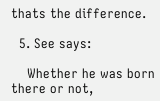thats the difference.

  5. See says:

    Whether he was born there or not,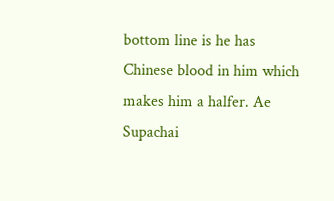bottom line is he has Chinese blood in him which makes him a halfer. Ae Supachai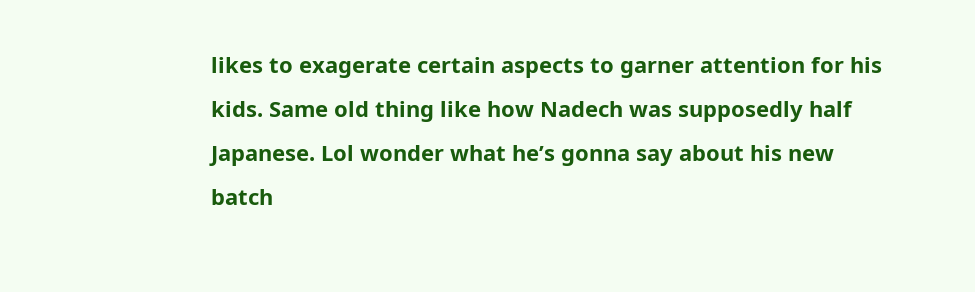likes to exagerate certain aspects to garner attention for his kids. Same old thing like how Nadech was supposedly half Japanese. Lol wonder what he’s gonna say about his new batch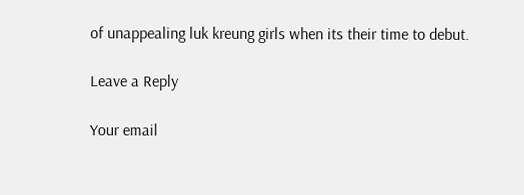of unappealing luk kreung girls when its their time to debut.

Leave a Reply

Your email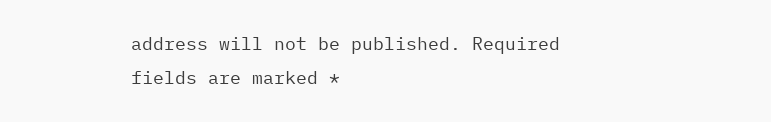address will not be published. Required fields are marked *